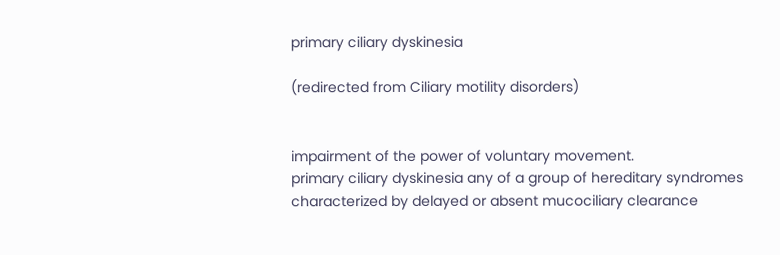primary ciliary dyskinesia

(redirected from Ciliary motility disorders)


impairment of the power of voluntary movement.
primary ciliary dyskinesia any of a group of hereditary syndromes characterized by delayed or absent mucociliary clearance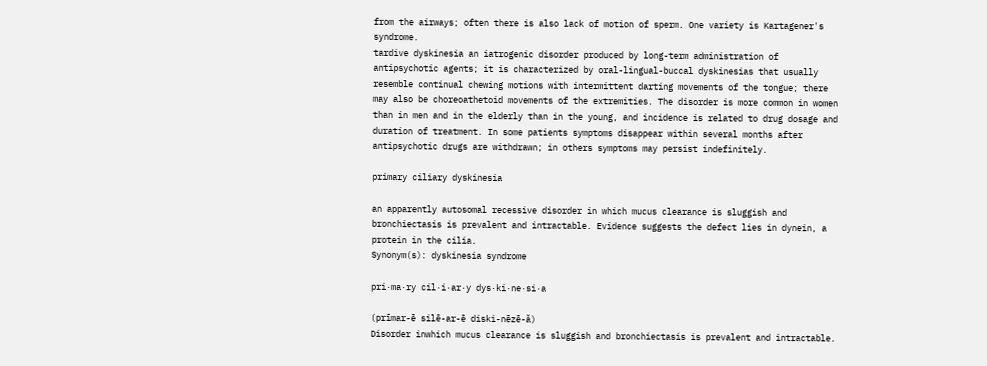from the airways; often there is also lack of motion of sperm. One variety is Kartagener's syndrome.
tardive dyskinesia an iatrogenic disorder produced by long-term administration of antipsychotic agents; it is characterized by oral-lingual-buccal dyskinesias that usually resemble continual chewing motions with intermittent darting movements of the tongue; there may also be choreoathetoid movements of the extremities. The disorder is more common in women than in men and in the elderly than in the young, and incidence is related to drug dosage and duration of treatment. In some patients symptoms disappear within several months after antipsychotic drugs are withdrawn; in others symptoms may persist indefinitely.

primary ciliary dyskinesia

an apparently autosomal recessive disorder in which mucus clearance is sluggish and bronchiectasis is prevalent and intractable. Evidence suggests the defect lies in dynein, a protein in the cilia.
Synonym(s): dyskinesia syndrome

pri·ma·ry cil·i·ar·y dys·ki·ne·si·a

(prīmar-ē silē-ar-ē diski-nēzē-ă)
Disorder inwhich mucus clearance is sluggish and bronchiectasis is prevalent and intractable.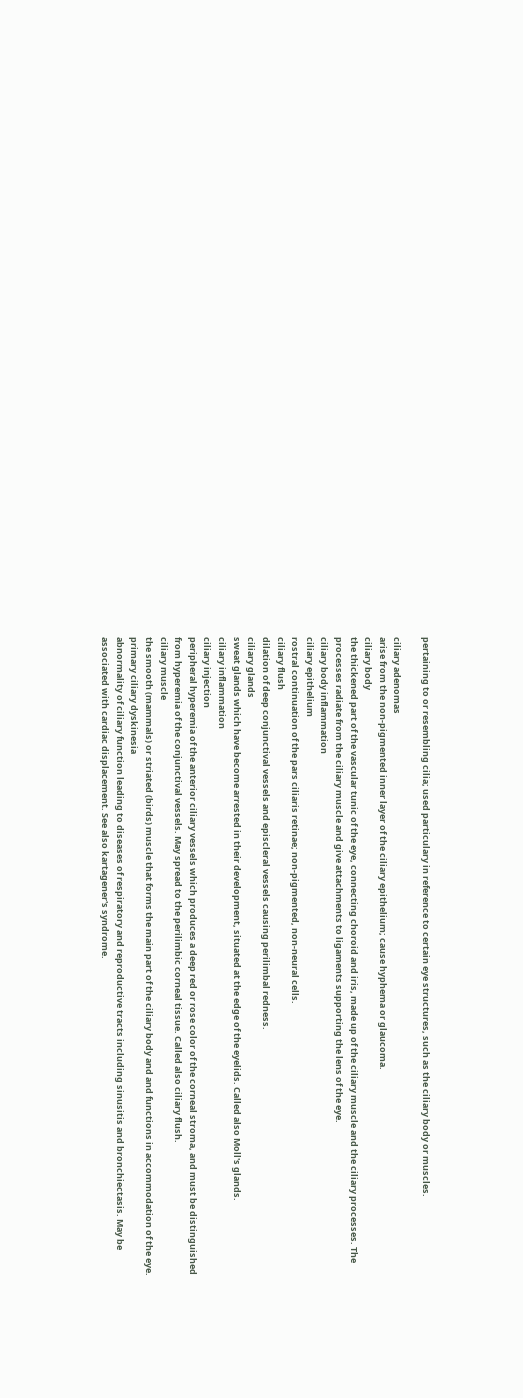pertaining to or resembling cilia; used particulary in reference to certain eye structures, such as the ciliary body or muscles.

ciliary adenomas
arise from the non-pigmented inner layer of the ciliary epithelium; cause hyphema or glaucoma.
ciliary body
the thickened part of the vascular tunic of the eye, connecting choroid and iris, made up of the ciliary muscle and the ciliary processes. The processes radiate from the ciliary muscle and give attachments to ligaments supporting the lens of the eye.
ciliary body inflammation
ciliary epithelium
rostral continuation of the pars ciliaris retinae; non-pigmented, non-neural cells.
ciliary flush
dilation of deep conjunctival vessels and episcleral vessels causing perilimbal redness.
ciliary glands
sweat glands which have become arrested in their development, situated at the edge of the eyelids. Called also Moll's glands.
ciliary inflammation
ciliary injection
peripheral hyperemia of the anterior ciliary vessels which produces a deep red or rose color of the corneal stroma, and must be distinguished from hyperemia of the conjunctival vessels. May spread to the perilimbic corneal tissue. Called also ciliary flush.
ciliary muscle
the smooth (mammals) or striated (birds) muscle that forms the main part of the ciliary body and and functions in accommodation of the eye.
primary ciliary dyskinesia
abnormality of ciliary function leading to diseases of respiratory and reproductive tracts including sinusitis and bronchiectasis. May be associated with cardiac displacement. See also kartagener's syndrome.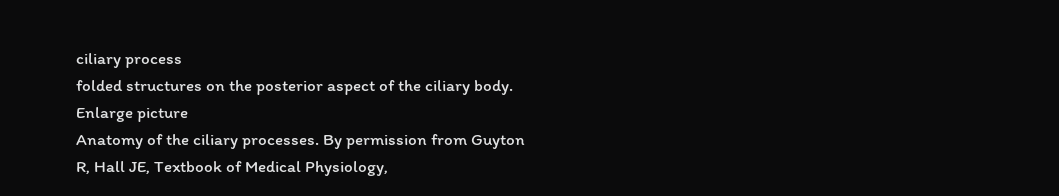ciliary process
folded structures on the posterior aspect of the ciliary body.
Enlarge picture
Anatomy of the ciliary processes. By permission from Guyton R, Hall JE, Textbook of Medical Physiology,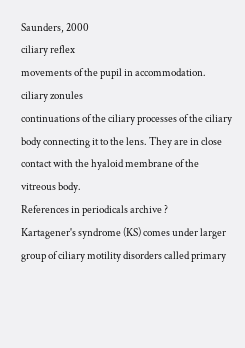Saunders, 2000
ciliary reflex
movements of the pupil in accommodation.
ciliary zonules
continuations of the ciliary processes of the ciliary body connecting it to the lens. They are in close contact with the hyaloid membrane of the vitreous body.
References in periodicals archive ?
Kartagener's syndrome (KS) comes under larger group of ciliary motility disorders called primary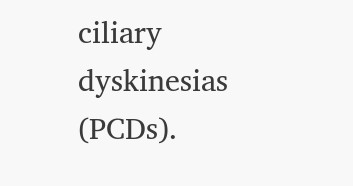ciliary dyskinesias (PCDs).